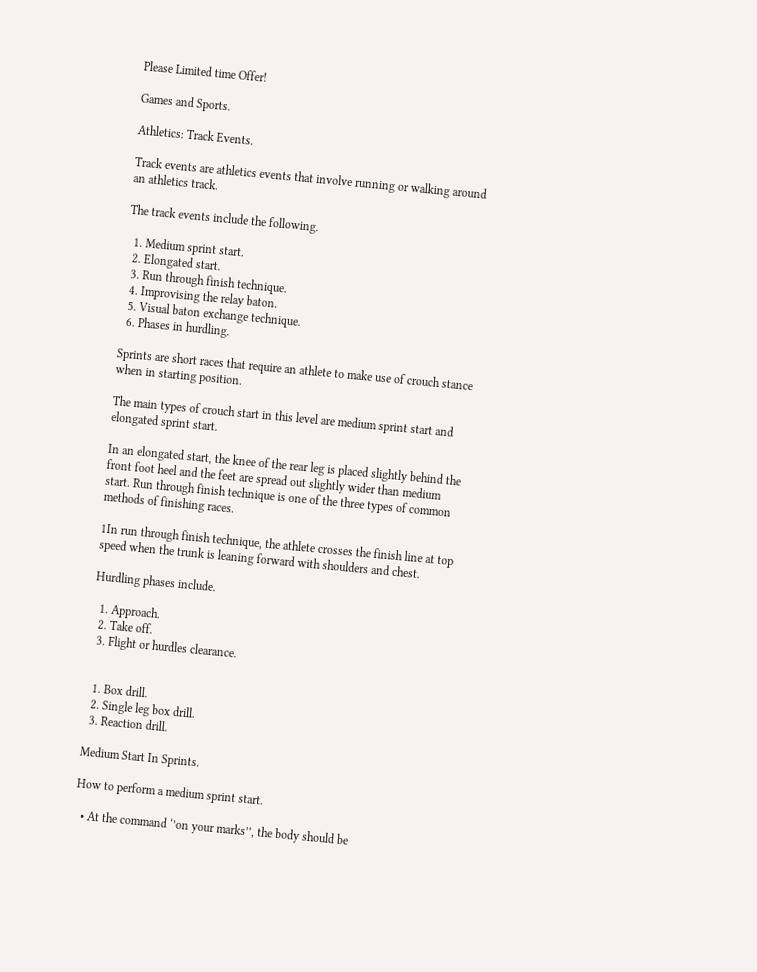Please Limited time Offer!

Games and Sports.

Athletics: Track Events.

Track events are athletics events that involve running or walking around an athletics track.

The track events include the following.

  1. Medium sprint start.
  2. Elongated start.
  3. Run through finish technique.
  4. Improvising the relay baton.
  5. Visual baton exchange technique.
  6. Phases in hurdling.

Sprints are short races that require an athlete to make use of crouch stance when in starting position.

The main types of crouch start in this level are medium sprint start and elongated sprint start.

In an elongated start, the knee of the rear leg is placed slightly behind the front foot heel and the feet are spread out slightly wider than medium start. Run through finish technique is one of the three types of common methods of finishing races.

1In run through finish technique, the athlete crosses the finish line at top speed when the trunk is leaning forward with shoulders and chest.

Hurdling phases include.

  1. Approach.
  2. Take off.
  3. Flight or hurdles clearance.


  1. Box drill.
  2. Single leg box drill.
  3. Reaction drill.

Medium Start In Sprints.

How to perform a medium sprint start.

  • At the command ‘’on your marks’’, the body should be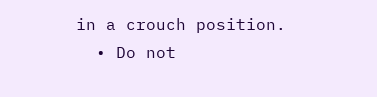in a crouch position.
  • Do not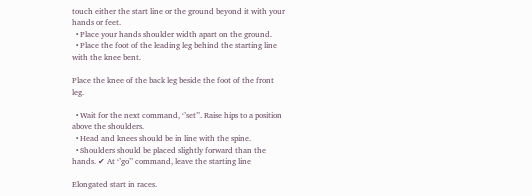touch either the start line or the ground beyond it with your hands or feet.
  • Place your hands shoulder width apart on the ground.
  • Place the foot of the leading leg behind the starting line with the knee bent.

Place the knee of the back leg beside the foot of the front leg.

  • Wait for the next command, ‘’set’’. Raise hips to a position above the shoulders.
  • Head and knees should be in line with the spine.
  • Shoulders should be placed slightly forward than the hands. ✔ At ‘’go’’ command, leave the starting line

Elongated start in races.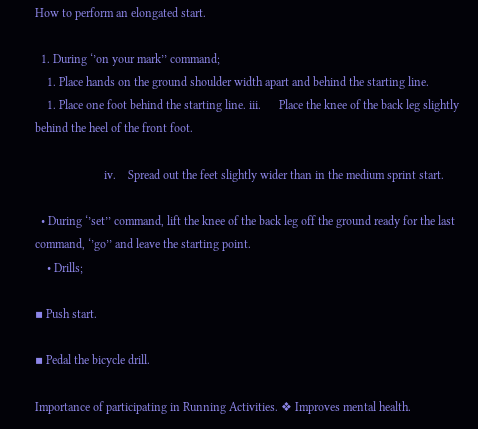How to perform an elongated start.

  1. During ‘’on your mark’’ command;
    1. Place hands on the ground shoulder width apart and behind the starting line.
    1. Place one foot behind the starting line. iii.      Place the knee of the back leg slightly behind the heel of the front foot.

                       iv.    Spread out the feet slightly wider than in the medium sprint start.

  • During ‘’set’’ command, lift the knee of the back leg off the ground ready for the last command, ‘’go’’ and leave the starting point.
    • Drills;

▪ Push start.

▪ Pedal the bicycle drill.

Importance of participating in Running Activities. ❖ Improves mental health.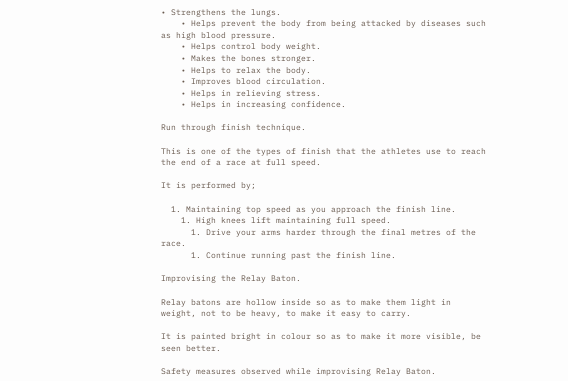• Strengthens the lungs.
    • Helps prevent the body from being attacked by diseases such as high blood pressure.
    • Helps control body weight.
    • Makes the bones stronger.
    • Helps to relax the body.
    • Improves blood circulation.
    • Helps in relieving stress.
    • Helps in increasing confidence.

Run through finish technique.

This is one of the types of finish that the athletes use to reach the end of a race at full speed.

It is performed by;

  1. Maintaining top speed as you approach the finish line.
    1. High knees lift maintaining full speed.
      1. Drive your arms harder through the final metres of the race.
      1. Continue running past the finish line.

Improvising the Relay Baton.

Relay batons are hollow inside so as to make them light in weight, not to be heavy, to make it easy to carry.

It is painted bright in colour so as to make it more visible, be seen better.

Safety measures observed while improvising Relay Baton.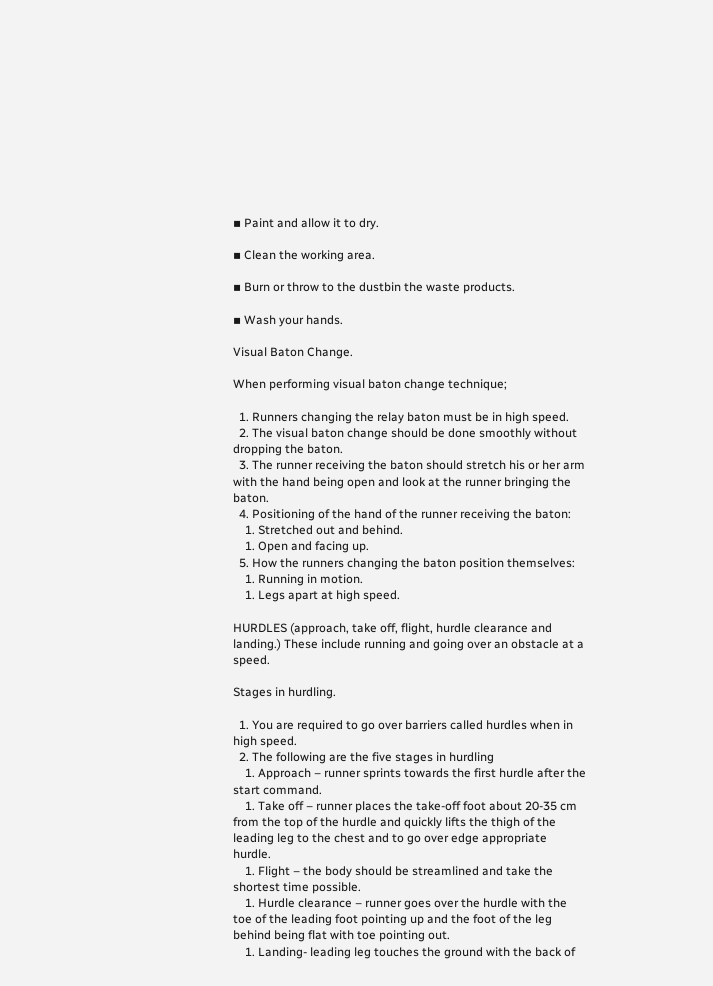▪ Paint and allow it to dry.

▪ Clean the working area.

▪ Burn or throw to the dustbin the waste products.

▪ Wash your hands.

Visual Baton Change.

When performing visual baton change technique;

  1. Runners changing the relay baton must be in high speed.
  2. The visual baton change should be done smoothly without dropping the baton.
  3. The runner receiving the baton should stretch his or her arm with the hand being open and look at the runner bringing the baton.
  4. Positioning of the hand of the runner receiving the baton:
    1. Stretched out and behind.
    1. Open and facing up.
  5. How the runners changing the baton position themselves:
    1. Running in motion.
    1. Legs apart at high speed.

HURDLES (approach, take off, flight, hurdle clearance and landing.) These include running and going over an obstacle at a speed.

Stages in hurdling.

  1. You are required to go over barriers called hurdles when in high speed.
  2. The following are the five stages in hurdling
    1. Approach – runner sprints towards the first hurdle after the start command.
    1. Take off – runner places the take-off foot about 20-35 cm from the top of the hurdle and quickly lifts the thigh of the leading leg to the chest and to go over edge appropriate hurdle.
    1. Flight – the body should be streamlined and take the shortest time possible.
    1. Hurdle clearance – runner goes over the hurdle with the toe of the leading foot pointing up and the foot of the leg behind being flat with toe pointing out.
    1. Landing- leading leg touches the ground with the back of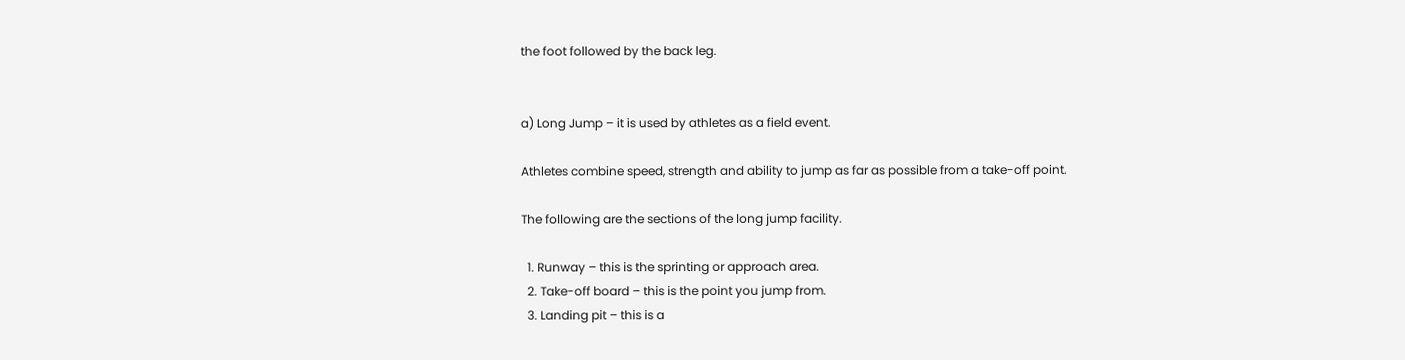the foot followed by the back leg.


a) Long Jump – it is used by athletes as a field event.

Athletes combine speed, strength and ability to jump as far as possible from a take-off point.

The following are the sections of the long jump facility.

  1. Runway – this is the sprinting or approach area.
  2. Take-off board – this is the point you jump from.
  3. Landing pit – this is a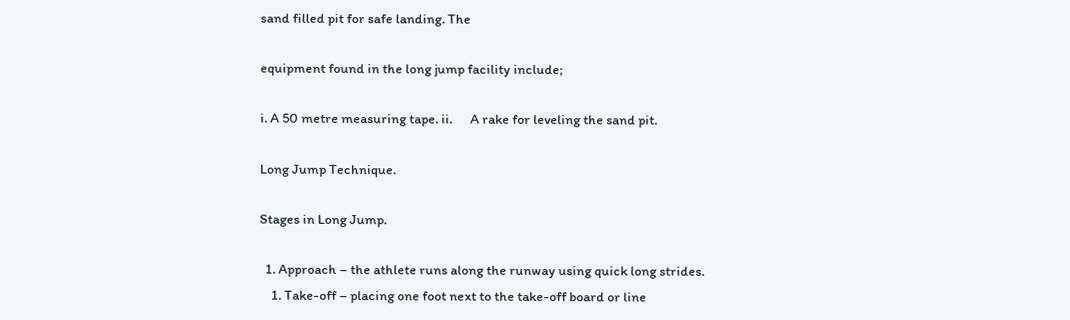sand filled pit for safe landing. The

equipment found in the long jump facility include;

i. A 50 metre measuring tape. ii.      A rake for leveling the sand pit.

Long Jump Technique.

Stages in Long Jump.

  1. Approach – the athlete runs along the runway using quick long strides.
    1. Take-off – placing one foot next to the take-off board or line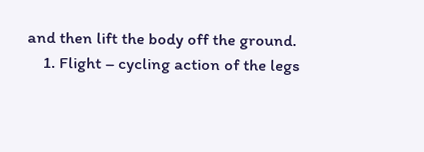and then lift the body off the ground.
    1. Flight – cycling action of the legs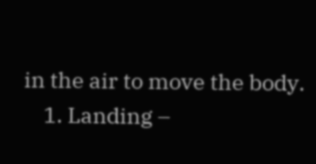in the air to move the body.
    1. Landing –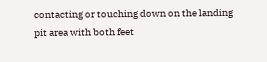contacting or touching down on the landing pit area with both feet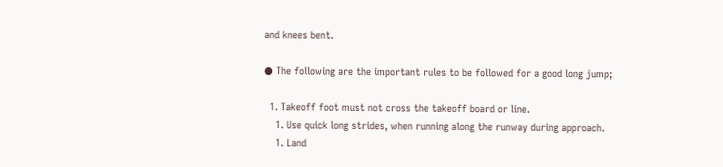and knees bent.

● The following are the important rules to be followed for a good long jump;

  1. Takeoff foot must not cross the takeoff board or line.
    1. Use quick long strides, when running along the runway during approach.
    1. Land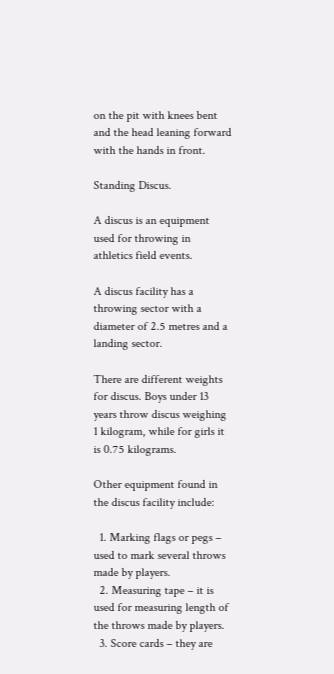on the pit with knees bent and the head leaning forward with the hands in front.

Standing Discus.

A discus is an equipment used for throwing in athletics field events.

A discus facility has a throwing sector with a diameter of 2.5 metres and a landing sector.

There are different weights for discus. Boys under 13 years throw discus weighing 1 kilogram, while for girls it is 0.75 kilograms.

Other equipment found in the discus facility include:

  1. Marking flags or pegs – used to mark several throws made by players.
  2. Measuring tape – it is used for measuring length of the throws made by players.
  3. Score cards – they are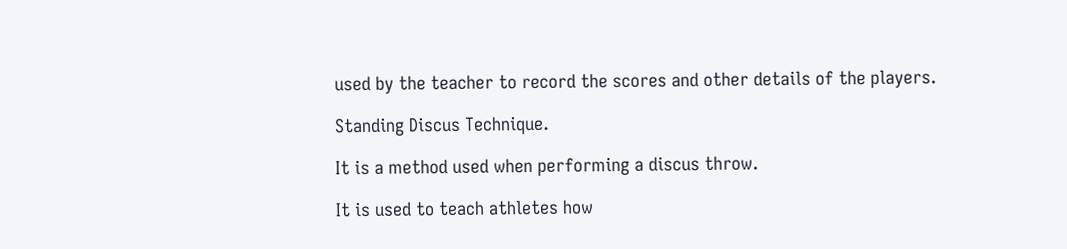used by the teacher to record the scores and other details of the players.

Standing Discus Technique.

It is a method used when performing a discus throw.

It is used to teach athletes how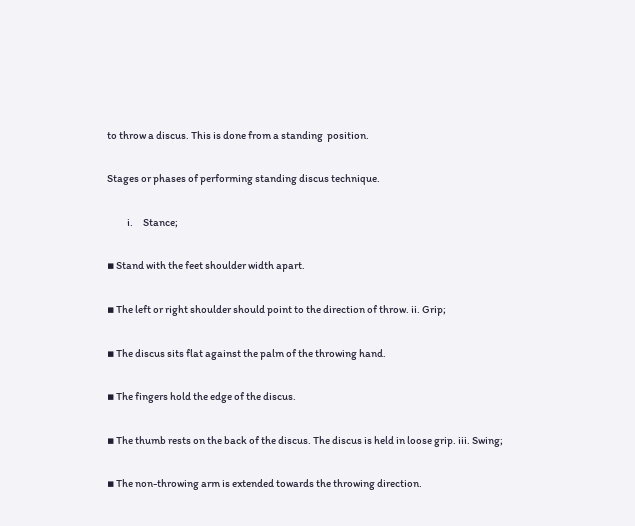to throw a discus. This is done from a standing  position.

Stages or phases of performing standing discus technique.

          i.     Stance;

▪ Stand with the feet shoulder width apart.

▪ The left or right shoulder should point to the direction of throw. ii. Grip;

▪ The discus sits flat against the palm of the throwing hand.

▪ The fingers hold the edge of the discus.

▪ The thumb rests on the back of the discus. The discus is held in loose grip. iii. Swing;

▪ The non-throwing arm is extended towards the throwing direction.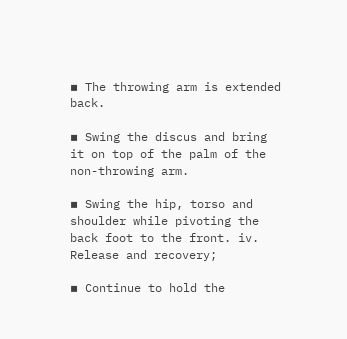▪ The throwing arm is extended back.

▪ Swing the discus and bring it on top of the palm of the non-throwing arm.

▪ Swing the hip, torso and shoulder while pivoting the back foot to the front. iv. Release and recovery;

▪ Continue to hold the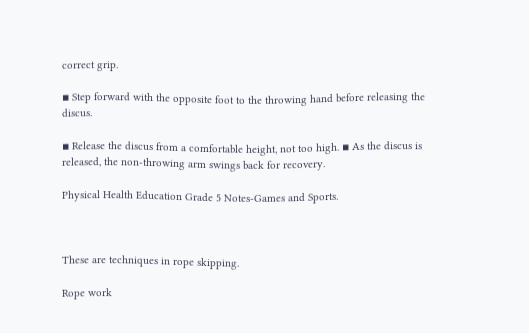correct grip.

▪ Step forward with the opposite foot to the throwing hand before releasing the discus.

▪ Release the discus from a comfortable height, not too high. ▪ As the discus is released, the non-throwing arm swings back for recovery.

Physical Health Education Grade 5 Notes-Games and Sports.



These are techniques in rope skipping.

Rope work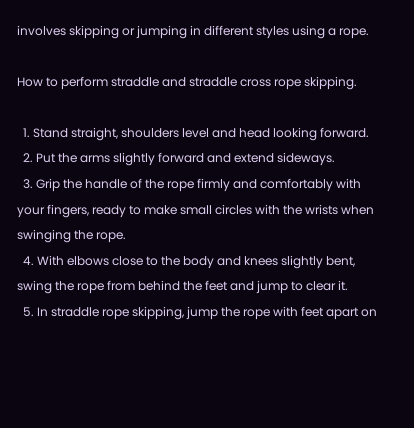involves skipping or jumping in different styles using a rope.

How to perform straddle and straddle cross rope skipping.

  1. Stand straight, shoulders level and head looking forward.
  2. Put the arms slightly forward and extend sideways.
  3. Grip the handle of the rope firmly and comfortably with your fingers, ready to make small circles with the wrists when swinging the rope.
  4. With elbows close to the body and knees slightly bent, swing the rope from behind the feet and jump to clear it.
  5. In straddle rope skipping, jump the rope with feet apart on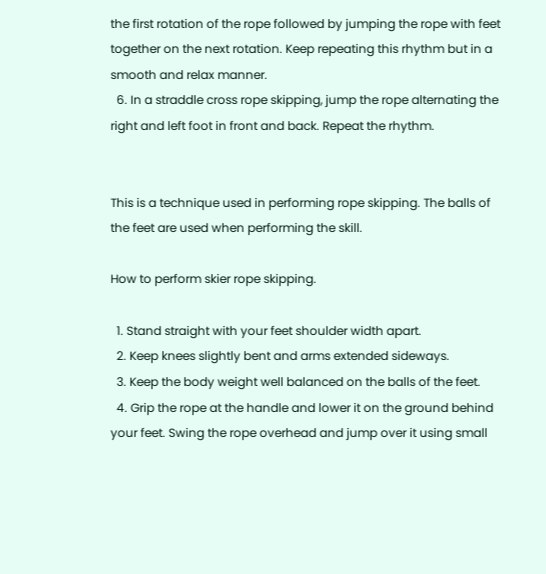the first rotation of the rope followed by jumping the rope with feet together on the next rotation. Keep repeating this rhythm but in a smooth and relax manner.
  6. In a straddle cross rope skipping, jump the rope alternating the right and left foot in front and back. Repeat the rhythm.


This is a technique used in performing rope skipping. The balls of the feet are used when performing the skill.

How to perform skier rope skipping.

  1. Stand straight with your feet shoulder width apart.
  2. Keep knees slightly bent and arms extended sideways.
  3. Keep the body weight well balanced on the balls of the feet.
  4. Grip the rope at the handle and lower it on the ground behind your feet. Swing the rope overhead and jump over it using small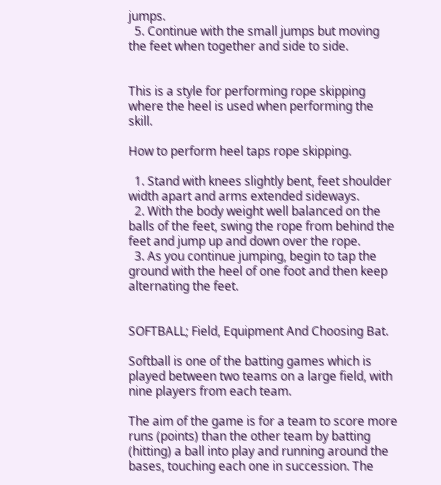jumps.
  5. Continue with the small jumps but moving the feet when together and side to side.


This is a style for performing rope skipping where the heel is used when performing the skill.

How to perform heel taps rope skipping.

  1. Stand with knees slightly bent, feet shoulder width apart and arms extended sideways.
  2. With the body weight well balanced on the balls of the feet, swing the rope from behind the feet and jump up and down over the rope.
  3. As you continue jumping, begin to tap the ground with the heel of one foot and then keep alternating the feet.


SOFTBALL; Field, Equipment And Choosing Bat.

Softball is one of the batting games which is played between two teams on a large field, with nine players from each team.

The aim of the game is for a team to score more runs (points) than the other team by batting (hitting) a ball into play and running around the bases, touching each one in succession. The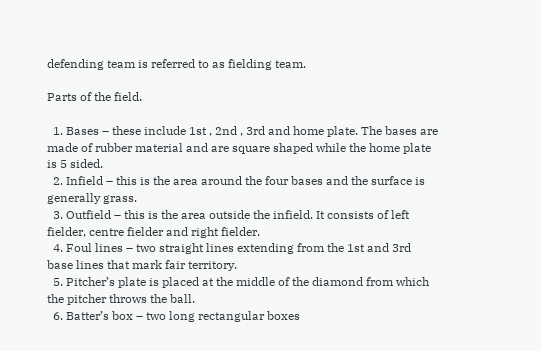defending team is referred to as fielding team.

Parts of the field.

  1. Bases – these include 1st , 2nd , 3rd and home plate. The bases are made of rubber material and are square shaped while the home plate is 5 sided.
  2. Infield – this is the area around the four bases and the surface is generally grass.
  3. Outfield – this is the area outside the infield. It consists of left fielder, centre fielder and right fielder.
  4. Foul lines – two straight lines extending from the 1st and 3rd base lines that mark fair territory.
  5. Pitcher’s plate is placed at the middle of the diamond from which the pitcher throws the ball.
  6. Batter’s box – two long rectangular boxes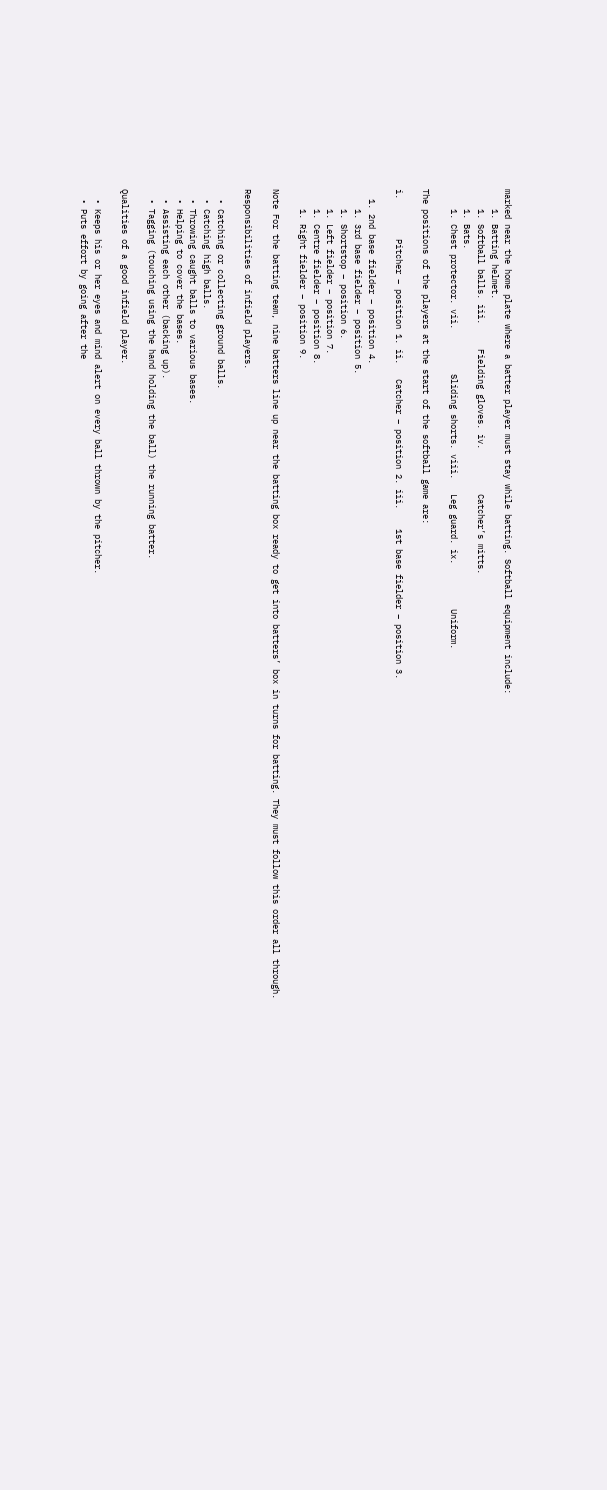marked near the home plate where a batter player must stay while batting. Softball equipment include:
    1. Batting helmet.
    1. Softball balls. iii.     Fielding gloves. iv.         Catcher’s mitts.
    1. Bats.
    1. Chest protector. vii.         Sliding shorts. viii.   Leg guard. ix.         Uniform.

The positions of the players at the start of the softball game are:

i.        Pitcher – position 1. ii.   Catcher – position 2. iii.    1st base fielder – position 3.

  1. 2nd base fielder – position 4.
    1. 3rd base fielder – position 5.
    1. Shortstop – position 6.
    1. Left fielder – position 7.
    1. Centre fielder – position 8.
    1. Right fielder – position 9.

Note For the batting team, nine batters line up near the batting box ready to get into batters’ box in turns for batting. They must follow this order all through.

Responsibilities of infield players.

  • Catching or collecting ground balls.
  • Catching high balls.
  • Throwing caught balls to various bases.
  • Helping to cover the bases.
  • Assisting each other (backing up).
  • Tagging (touching using the hand holding the ball) the running batter.

Qualities of a good infield player.

  • Keeps his or her eyes and mind alert on every ball thrown by the pitcher.
  • Puts effort by going after the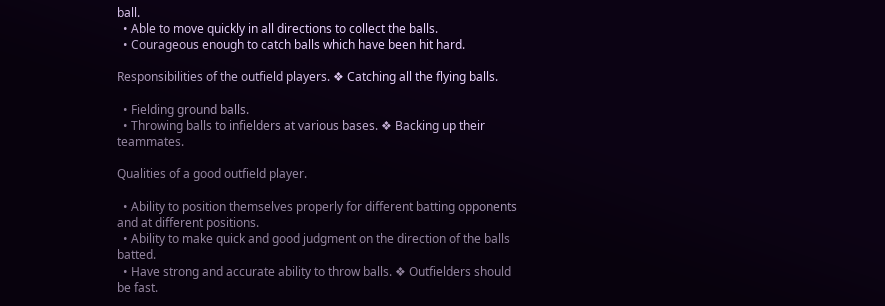ball.
  • Able to move quickly in all directions to collect the balls.
  • Courageous enough to catch balls which have been hit hard.

Responsibilities of the outfield players. ❖ Catching all the flying balls.

  • Fielding ground balls.
  • Throwing balls to infielders at various bases. ❖ Backing up their teammates.

Qualities of a good outfield player.

  • Ability to position themselves properly for different batting opponents and at different positions.
  • Ability to make quick and good judgment on the direction of the balls batted.
  • Have strong and accurate ability to throw balls. ❖ Outfielders should be fast.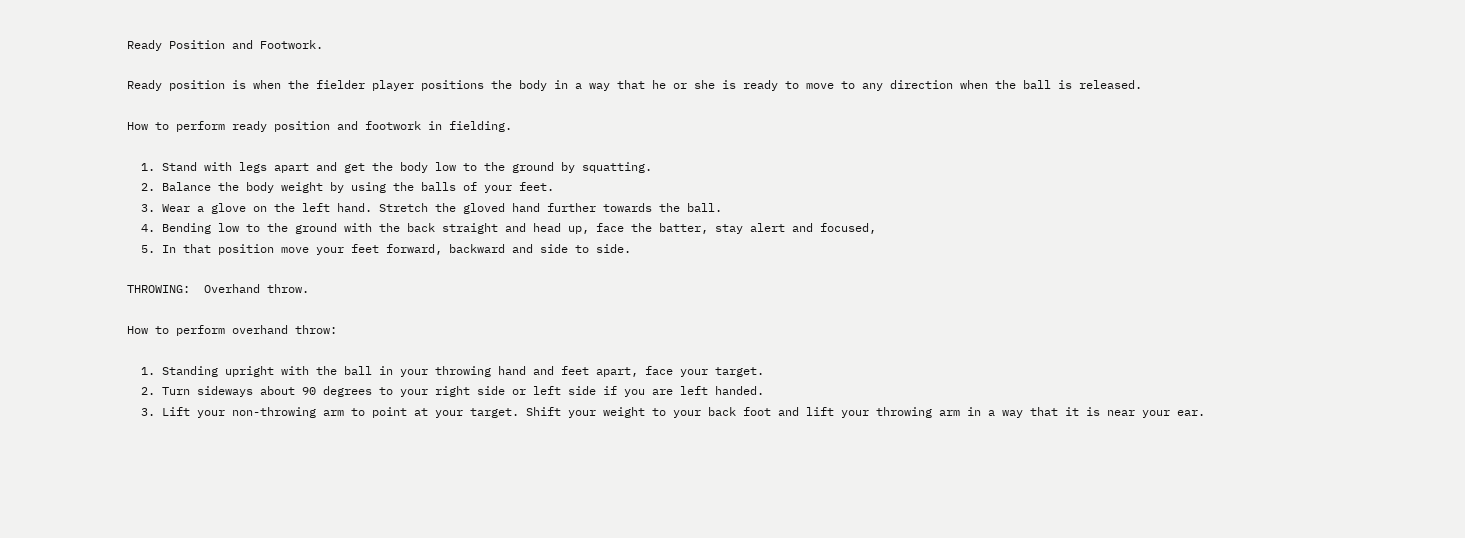Ready Position and Footwork.

Ready position is when the fielder player positions the body in a way that he or she is ready to move to any direction when the ball is released.

How to perform ready position and footwork in fielding.

  1. Stand with legs apart and get the body low to the ground by squatting.
  2. Balance the body weight by using the balls of your feet.
  3. Wear a glove on the left hand. Stretch the gloved hand further towards the ball.
  4. Bending low to the ground with the back straight and head up, face the batter, stay alert and focused,
  5. In that position move your feet forward, backward and side to side.

THROWING:  Overhand throw.

How to perform overhand throw:

  1. Standing upright with the ball in your throwing hand and feet apart, face your target.
  2. Turn sideways about 90 degrees to your right side or left side if you are left handed.
  3. Lift your non-throwing arm to point at your target. Shift your weight to your back foot and lift your throwing arm in a way that it is near your ear.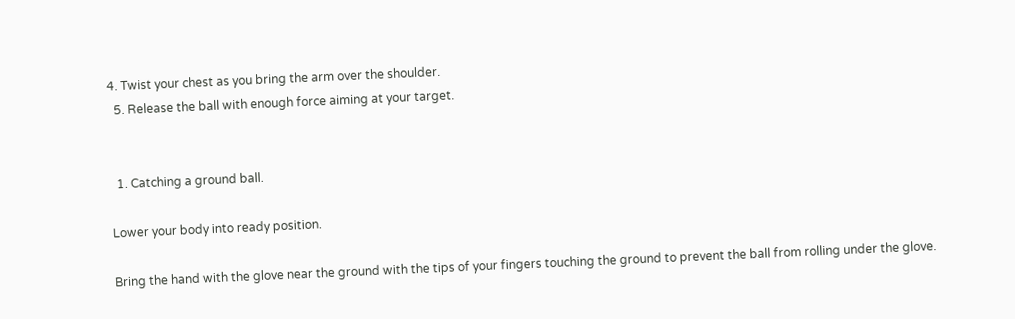4. Twist your chest as you bring the arm over the shoulder.
  5. Release the ball with enough force aiming at your target.


  1. Catching a ground ball.

Lower your body into ready position.

Bring the hand with the glove near the ground with the tips of your fingers touching the ground to prevent the ball from rolling under the glove.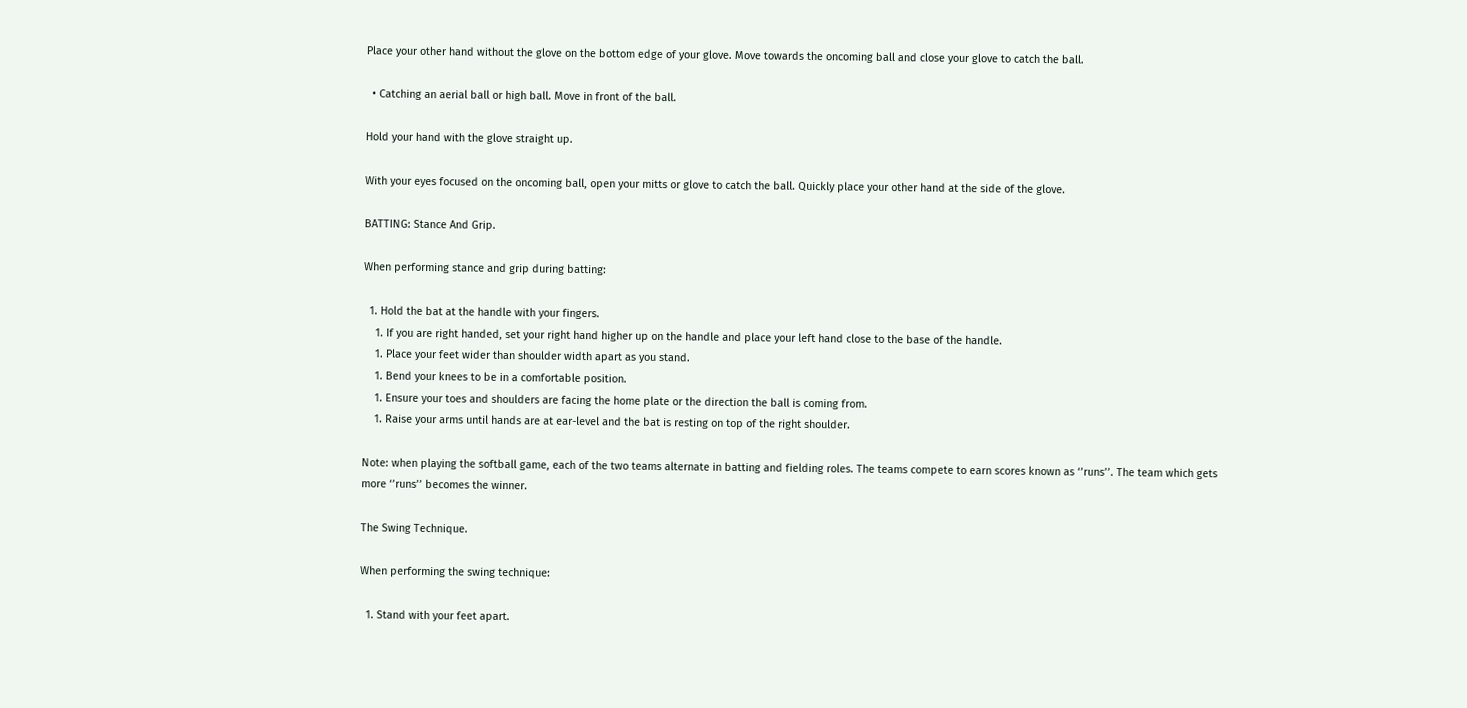Place your other hand without the glove on the bottom edge of your glove. Move towards the oncoming ball and close your glove to catch the ball.

  • Catching an aerial ball or high ball. Move in front of the ball.

Hold your hand with the glove straight up.

With your eyes focused on the oncoming ball, open your mitts or glove to catch the ball. Quickly place your other hand at the side of the glove.

BATTING: Stance And Grip.

When performing stance and grip during batting:

  1. Hold the bat at the handle with your fingers.
    1. If you are right handed, set your right hand higher up on the handle and place your left hand close to the base of the handle.
    1. Place your feet wider than shoulder width apart as you stand.
    1. Bend your knees to be in a comfortable position.
    1. Ensure your toes and shoulders are facing the home plate or the direction the ball is coming from.
    1. Raise your arms until hands are at ear-level and the bat is resting on top of the right shoulder.

Note: when playing the softball game, each of the two teams alternate in batting and fielding roles. The teams compete to earn scores known as ‘’runs’’. The team which gets more ‘’runs’’ becomes the winner.

The Swing Technique.

When performing the swing technique:

  1. Stand with your feet apart.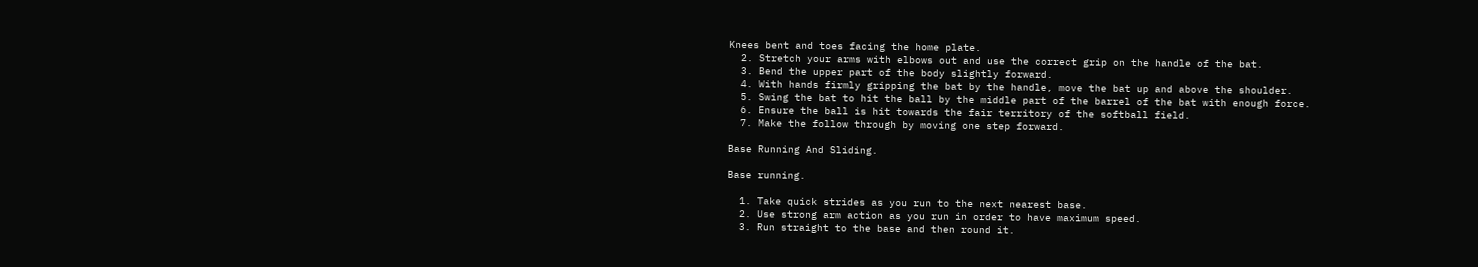Knees bent and toes facing the home plate.
  2. Stretch your arms with elbows out and use the correct grip on the handle of the bat.
  3. Bend the upper part of the body slightly forward.
  4. With hands firmly gripping the bat by the handle, move the bat up and above the shoulder.
  5. Swing the bat to hit the ball by the middle part of the barrel of the bat with enough force.
  6. Ensure the ball is hit towards the fair territory of the softball field.
  7. Make the follow through by moving one step forward.

Base Running And Sliding.

Base running.

  1. Take quick strides as you run to the next nearest base.
  2. Use strong arm action as you run in order to have maximum speed.
  3. Run straight to the base and then round it.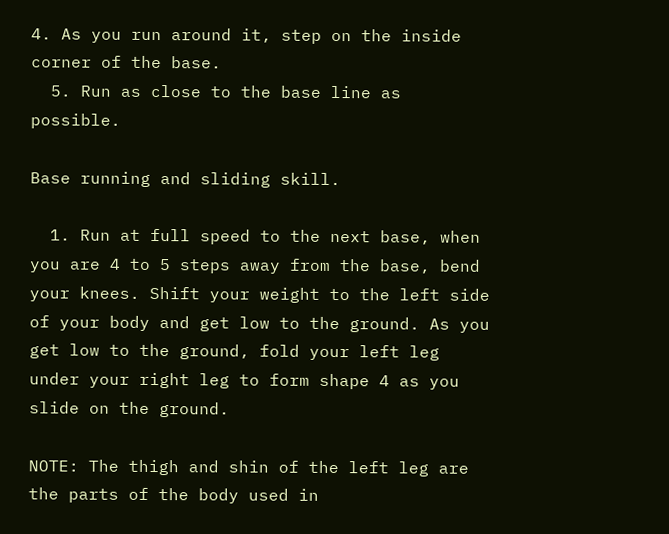4. As you run around it, step on the inside corner of the base.
  5. Run as close to the base line as possible.

Base running and sliding skill.

  1. Run at full speed to the next base, when you are 4 to 5 steps away from the base, bend your knees. Shift your weight to the left side of your body and get low to the ground. As you get low to the ground, fold your left leg under your right leg to form shape 4 as you slide on the ground.

NOTE: The thigh and shin of the left leg are the parts of the body used in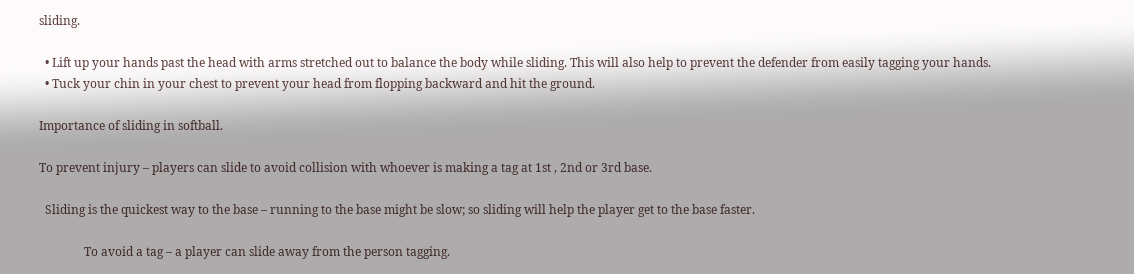sliding.

  • Lift up your hands past the head with arms stretched out to balance the body while sliding. This will also help to prevent the defender from easily tagging your hands.
  • Tuck your chin in your chest to prevent your head from flopping backward and hit the ground.

Importance of sliding in softball.

To prevent injury – players can slide to avoid collision with whoever is making a tag at 1st , 2nd or 3rd base.

  Sliding is the quickest way to the base – running to the base might be slow; so sliding will help the player get to the base faster.

               To avoid a tag – a player can slide away from the person tagging.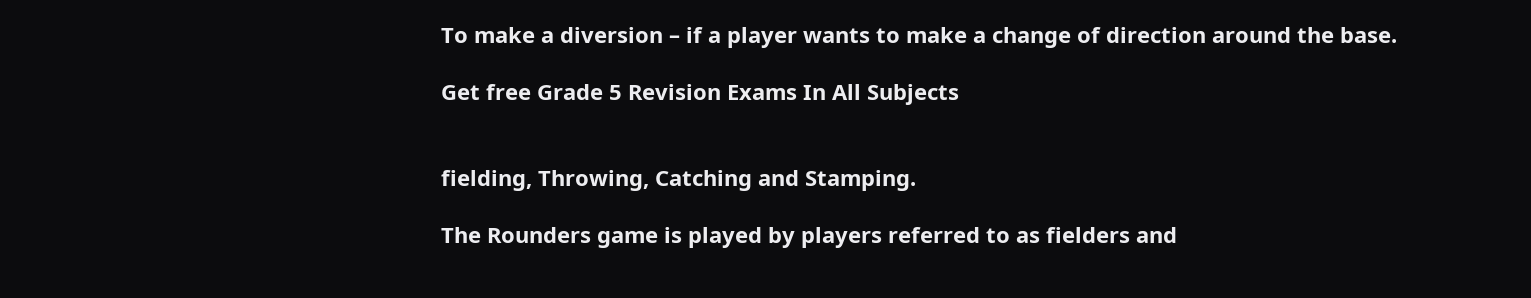To make a diversion – if a player wants to make a change of direction around the base.

Get free Grade 5 Revision Exams In All Subjects


fielding, Throwing, Catching and Stamping.

The Rounders game is played by players referred to as fielders and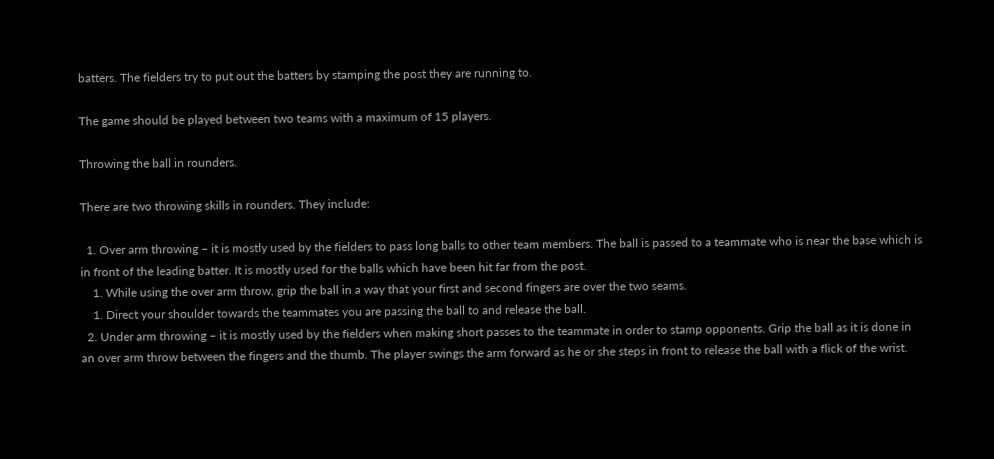batters. The fielders try to put out the batters by stamping the post they are running to.

The game should be played between two teams with a maximum of 15 players.

Throwing the ball in rounders.

There are two throwing skills in rounders. They include:

  1. Over arm throwing – it is mostly used by the fielders to pass long balls to other team members. The ball is passed to a teammate who is near the base which is in front of the leading batter. It is mostly used for the balls which have been hit far from the post.
    1. While using the over arm throw, grip the ball in a way that your first and second fingers are over the two seams.
    1. Direct your shoulder towards the teammates you are passing the ball to and release the ball.
  2. Under arm throwing – it is mostly used by the fielders when making short passes to the teammate in order to stamp opponents. Grip the ball as it is done in an over arm throw between the fingers and the thumb. The player swings the arm forward as he or she steps in front to release the ball with a flick of the wrist.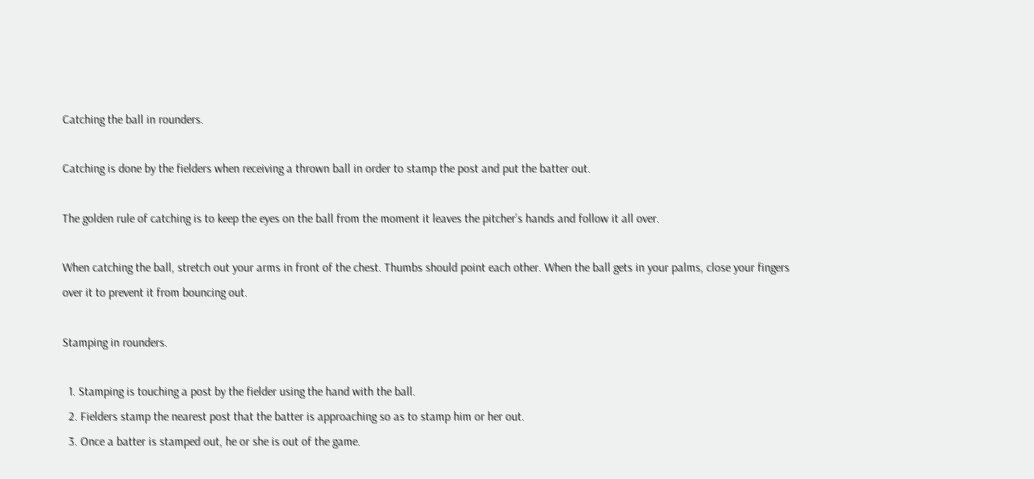Catching the ball in rounders.

Catching is done by the fielders when receiving a thrown ball in order to stamp the post and put the batter out.

The golden rule of catching is to keep the eyes on the ball from the moment it leaves the pitcher’s hands and follow it all over.

When catching the ball, stretch out your arms in front of the chest. Thumbs should point each other. When the ball gets in your palms, close your fingers over it to prevent it from bouncing out.

Stamping in rounders.

  1. Stamping is touching a post by the fielder using the hand with the ball.
  2. Fielders stamp the nearest post that the batter is approaching so as to stamp him or her out.
  3. Once a batter is stamped out, he or she is out of the game.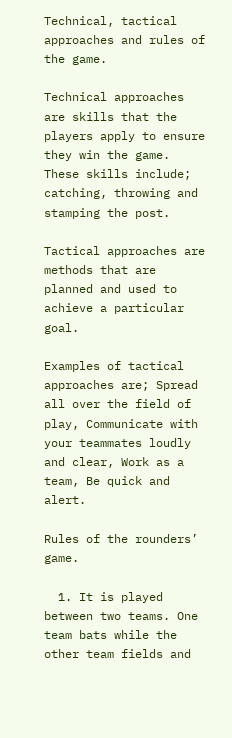Technical, tactical approaches and rules of the game.

Technical approaches are skills that the players apply to ensure they win the game. These skills include; catching, throwing and stamping the post.

Tactical approaches are methods that are planned and used to achieve a particular goal.

Examples of tactical approaches are; Spread all over the field of play, Communicate with your teammates loudly and clear, Work as a team, Be quick and alert.

Rules of the rounders’ game.

  1. It is played between two teams. One team bats while the other team fields and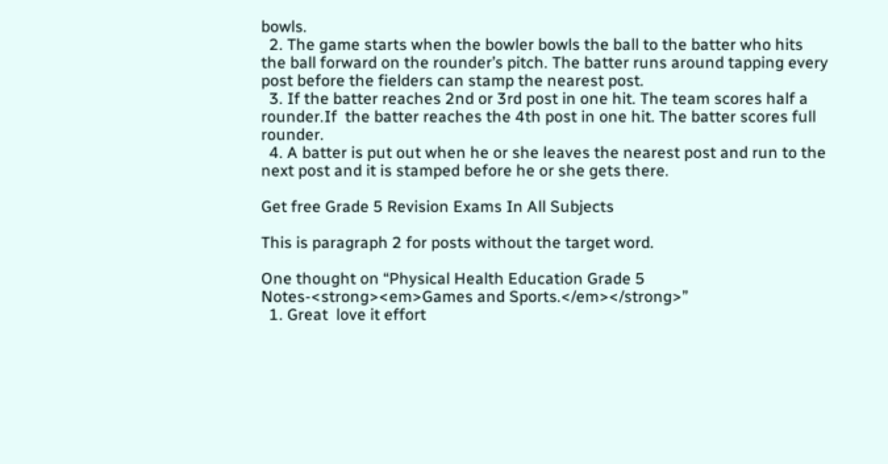bowls.
  2. The game starts when the bowler bowls the ball to the batter who hits the ball forward on the rounder’s pitch. The batter runs around tapping every post before the fielders can stamp the nearest post.
  3. If the batter reaches 2nd or 3rd post in one hit. The team scores half a rounder.If  the batter reaches the 4th post in one hit. The batter scores full rounder.
  4. A batter is put out when he or she leaves the nearest post and run to the next post and it is stamped before he or she gets there.

Get free Grade 5 Revision Exams In All Subjects

This is paragraph 2 for posts without the target word.

One thought on “Physical Health Education Grade 5 Notes-<strong><em>Games and Sports.</em></strong>”
  1. Great  love it effort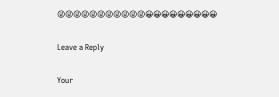😜😜😜😜😜😜😜😜😜😜😜😀😀😀😀😀😀😀😀😀

Leave a Reply

Your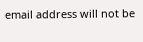email address will not be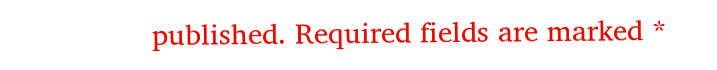published. Required fields are marked *